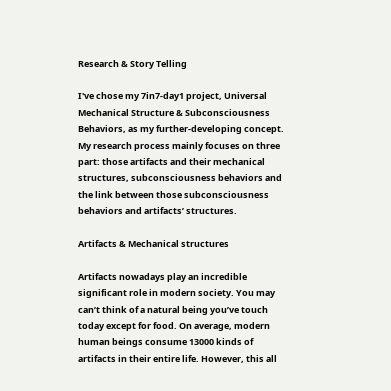Research & Story Telling

I've chose my 7in7-day1 project, Universal Mechanical Structure & Subconsciousness Behaviors, as my further-developing concept. My research process mainly focuses on three part: those artifacts and their mechanical structures, subconsciousness behaviors and the link between those subconsciousness behaviors and artifacts’ structures.

Artifacts & Mechanical structures

Artifacts nowadays play an incredible significant role in modern society. You may can’t think of a natural being you’ve touch today except for food. On average, modern human beings consume 13000 kinds of artifacts in their entire life. However, this all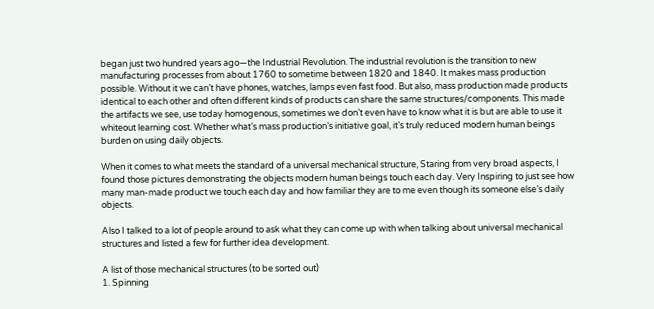began just two hundred years ago—the Industrial Revolution. The industrial revolution is the transition to new manufacturing processes from about 1760 to sometime between 1820 and 1840. It makes mass production possible. Without it we can’t have phones, watches, lamps even fast food. But also, mass production made products identical to each other and often different kinds of products can share the same structures/components. This made the artifacts we see, use today homogenous, sometimes we don’t even have to know what it is but are able to use it whiteout learning cost. Whether what’s mass production’s initiative goal, it’s truly reduced modern human beings burden on using daily objects.

When it comes to what meets the standard of a universal mechanical structure, Staring from very broad aspects, I found those pictures demonstrating the objects modern human beings touch each day. Very Inspiring to just see how many man-made product we touch each day and how familiar they are to me even though its someone else’s daily objects.

Also I talked to a lot of people around to ask what they can come up with when talking about universal mechanical structures and listed a few for further idea development.

A list of those mechanical structures (to be sorted out)
1. Spinning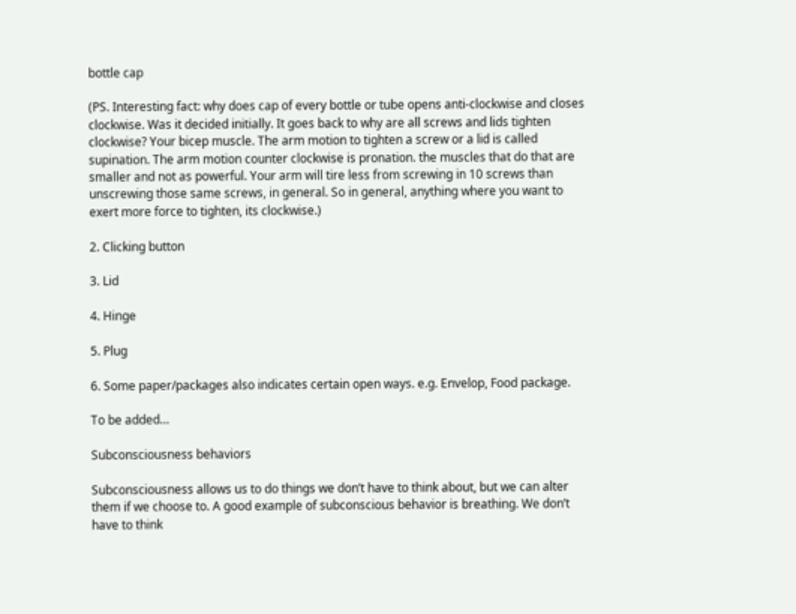bottle cap

(PS. Interesting fact: why does cap of every bottle or tube opens anti-clockwise and closes clockwise. Was it decided initially. It goes back to why are all screws and lids tighten clockwise? Your bicep muscle. The arm motion to tighten a screw or a lid is called supination. The arm motion counter clockwise is pronation. the muscles that do that are smaller and not as powerful. Your arm will tire less from screwing in 10 screws than unscrewing those same screws, in general. So in general, anything where you want to exert more force to tighten, its clockwise.)

2. Clicking button

3. Lid

4. Hinge

5. Plug

6. Some paper/packages also indicates certain open ways. e.g. Envelop, Food package.

To be added…

Subconsciousness behaviors

Subconsciousness allows us to do things we don’t have to think about, but we can alter them if we choose to. A good example of subconscious behavior is breathing. We don’t have to think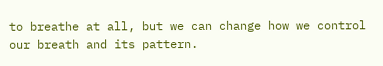to breathe at all, but we can change how we control our breath and its pattern.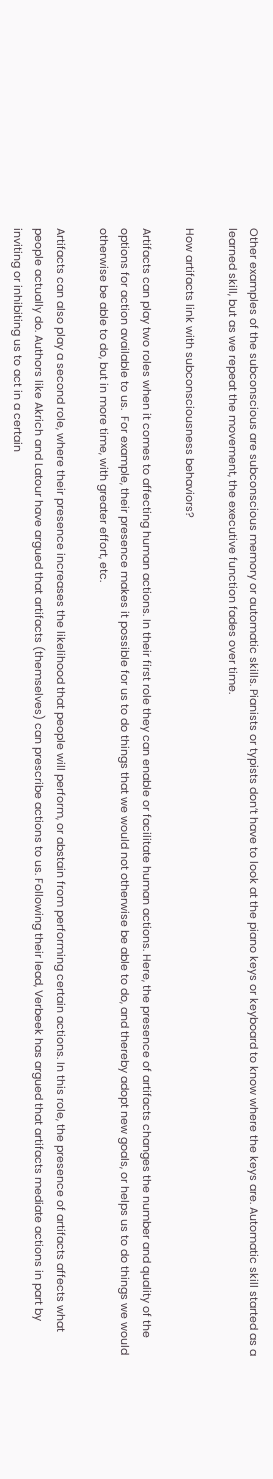Other examples of the subconscious are subconscious memory or automatic skills. Pianists or typists don’t have to look at the piano keys or keyboard to know where the keys are. Automatic skill started as a learned skill, but as we repeat the movement, the executive function fades over time.

How artifacts link with subconsciousness behaviors?

Artifacts can play two roles when it comes to affecting human actions. In their first role they can enable or facilitate human actions. Here, the presence of artifacts changes the number and quality of the options for action available to us.  For example, their presence makes it possible for us to do things that we would not otherwise be able to do, and thereby adopt new goals, or helps us to do things we would otherwise be able to do, but in more time, with greater effort, etc.

Artifacts can also play a second role, where their presence increases the likelihood that people will perform, or abstain from performing certain actions. In this role, the presence of artifacts affects what people actually do. Authors like Akrich and Latour have argued that artifacts (themselves) can prescribe actions to us. Following their lead, Verbeek has argued that artifacts mediate actions in part by inviting or inhibiting us to act in a certain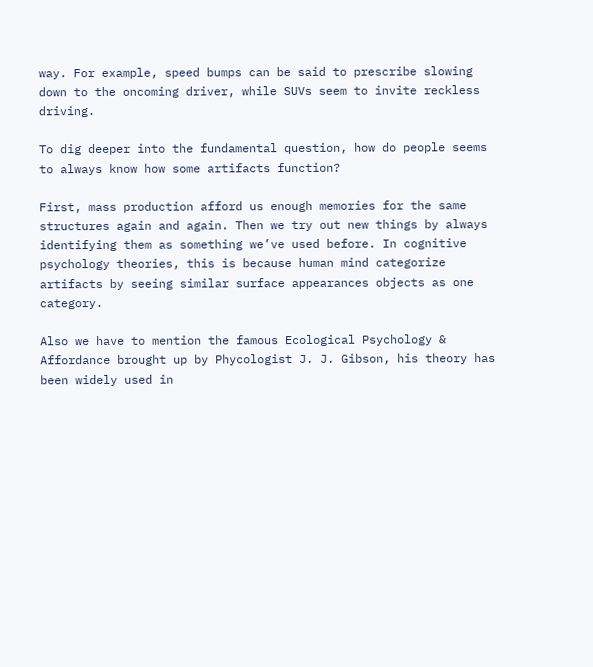way. For example, speed bumps can be said to prescribe slowing down to the oncoming driver, while SUVs seem to invite reckless driving.

To dig deeper into the fundamental question, how do people seems to always know how some artifacts function?

First, mass production afford us enough memories for the same structures again and again. Then we try out new things by always identifying them as something we’ve used before. In cognitive psychology theories, this is because human mind categorize artifacts by seeing similar surface appearances objects as one category.

Also we have to mention the famous Ecological Psychology & Affordance brought up by Phycologist J. J. Gibson, his theory has been widely used in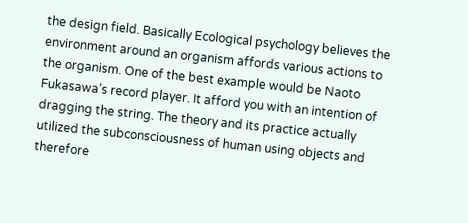the design field. Basically Ecological psychology believes the environment around an organism affords various actions to the organism. One of the best example would be Naoto Fukasawa’s record player. It afford you with an intention of dragging the string. The theory and its practice actually utilized the subconsciousness of human using objects and therefore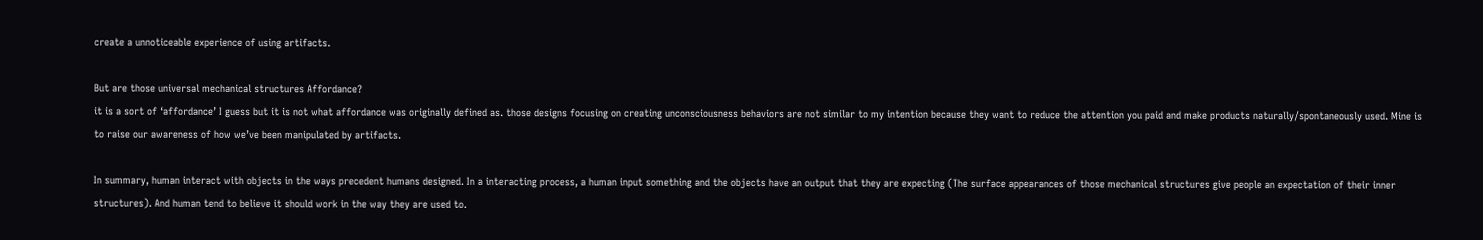create a unnoticeable experience of using artifacts.

But are those universal mechanical structures Affordance?
it is a sort of ‘affordance’ I guess but it is not what affordance was originally defined as. those designs focusing on creating unconsciousness behaviors are not similar to my intention because they want to reduce the attention you paid and make products naturally/spontaneously used. Mine is to raise our awareness of how we’ve been manipulated by artifacts.

In summary, human interact with objects in the ways precedent humans designed. In a interacting process, a human input something and the objects have an output that they are expecting (The surface appearances of those mechanical structures give people an expectation of their inner structures). And human tend to believe it should work in the way they are used to.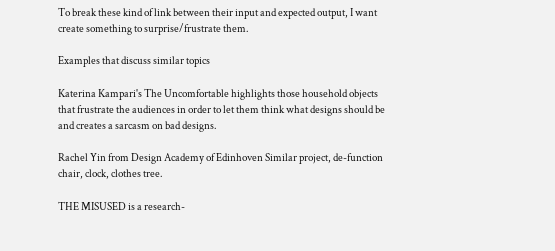To break these kind of link between their input and expected output, I want create something to surprise/frustrate them.

Examples that discuss similar topics

Katerina Kampari's The Uncomfortable highlights those household objects that frustrate the audiences in order to let them think what designs should be and creates a sarcasm on bad designs.

Rachel Yin from Design Academy of Edinhoven Similar project, de-function chair, clock, clothes tree.

THE MISUSED is a research-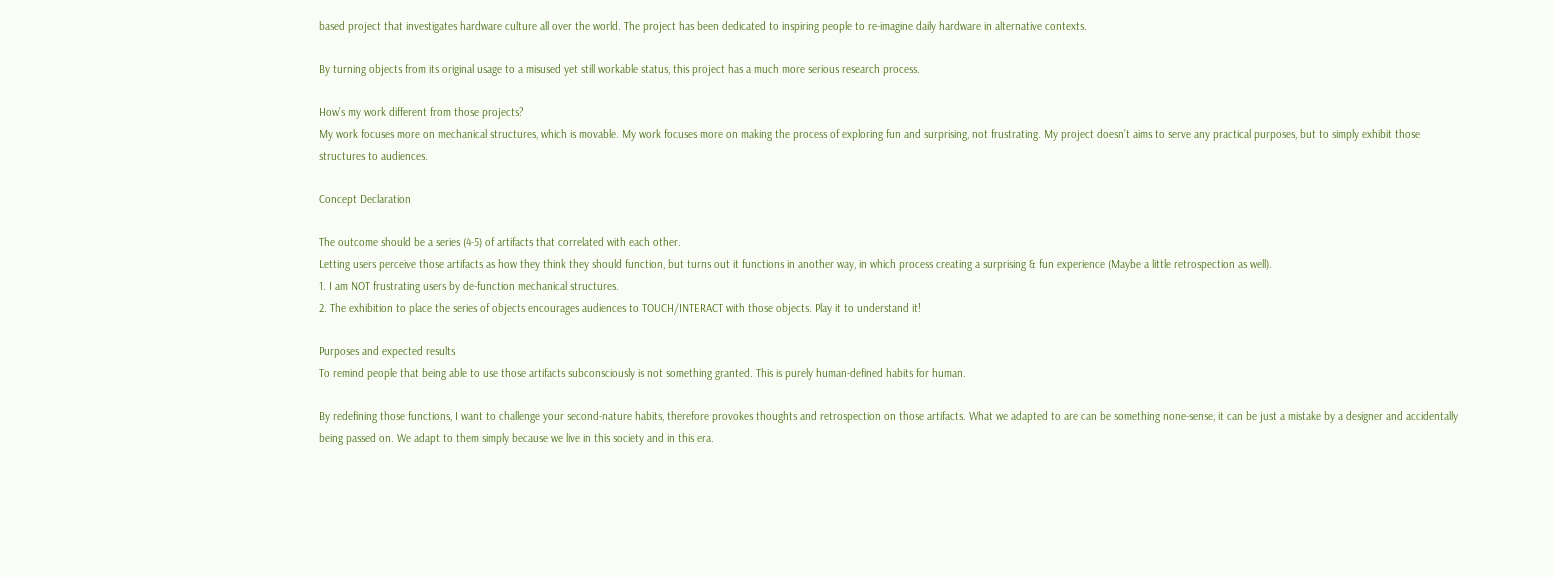based project that investigates hardware culture all over the world. The project has been dedicated to inspiring people to re-imagine daily hardware in alternative contexts.

By turning objects from its original usage to a misused yet still workable status, this project has a much more serious research process.

How’s my work different from those projects?
My work focuses more on mechanical structures, which is movable. My work focuses more on making the process of exploring fun and surprising, not frustrating. My project doesn’t aims to serve any practical purposes, but to simply exhibit those structures to audiences.

Concept Declaration

The outcome should be a series (4-5) of artifacts that correlated with each other.
Letting users perceive those artifacts as how they think they should function, but turns out it functions in another way, in which process creating a surprising & fun experience (Maybe a little retrospection as well).
1. I am NOT frustrating users by de-function mechanical structures.
2. The exhibition to place the series of objects encourages audiences to TOUCH/INTERACT with those objects. Play it to understand it!

Purposes and expected results
To remind people that being able to use those artifacts subconsciously is not something granted. This is purely human-defined habits for human.

By redefining those functions, I want to challenge your second-nature habits, therefore provokes thoughts and retrospection on those artifacts. What we adapted to are can be something none-sense, it can be just a mistake by a designer and accidentally being passed on. We adapt to them simply because we live in this society and in this era.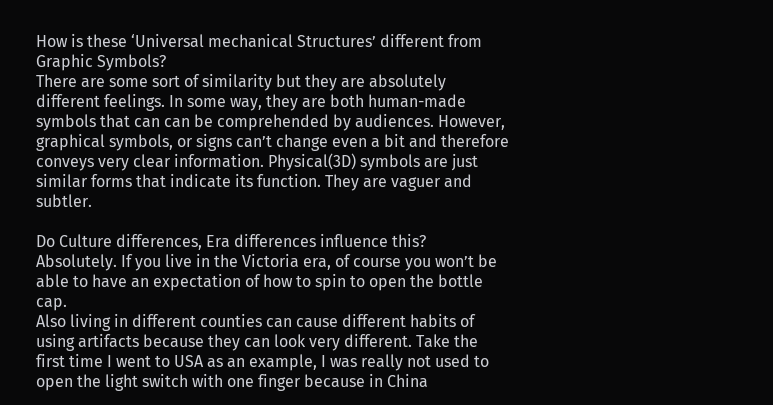How is these ‘Universal mechanical Structures’ different from Graphic Symbols?
There are some sort of similarity but they are absolutely different feelings. In some way, they are both human-made symbols that can can be comprehended by audiences. However, graphical symbols, or signs can’t change even a bit and therefore conveys very clear information. Physical(3D) symbols are just similar forms that indicate its function. They are vaguer and subtler.

Do Culture differences, Era differences influence this?
Absolutely. If you live in the Victoria era, of course you won’t be able to have an expectation of how to spin to open the bottle cap.
Also living in different counties can cause different habits of using artifacts because they can look very different. Take the first time I went to USA as an example, I was really not used to open the light switch with one finger because in China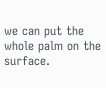we can put the whole palm on the surface.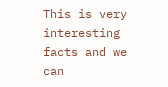This is very interesting facts and we can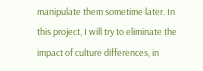manipulate them sometime later. In this project, I will try to eliminate the impact of culture differences, in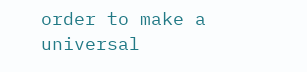order to make a universal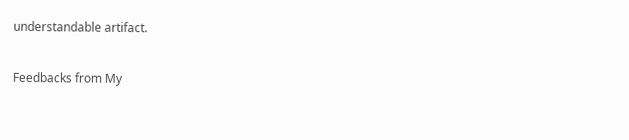understandable artifact.

Feedbacks from My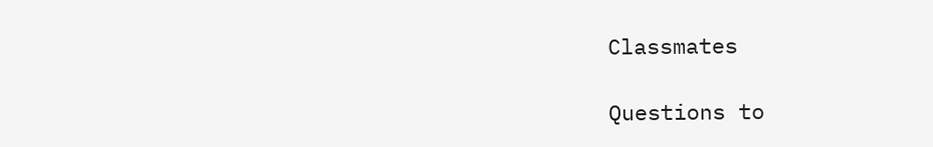Classmates

Questions to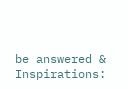be answered & Inspirations: